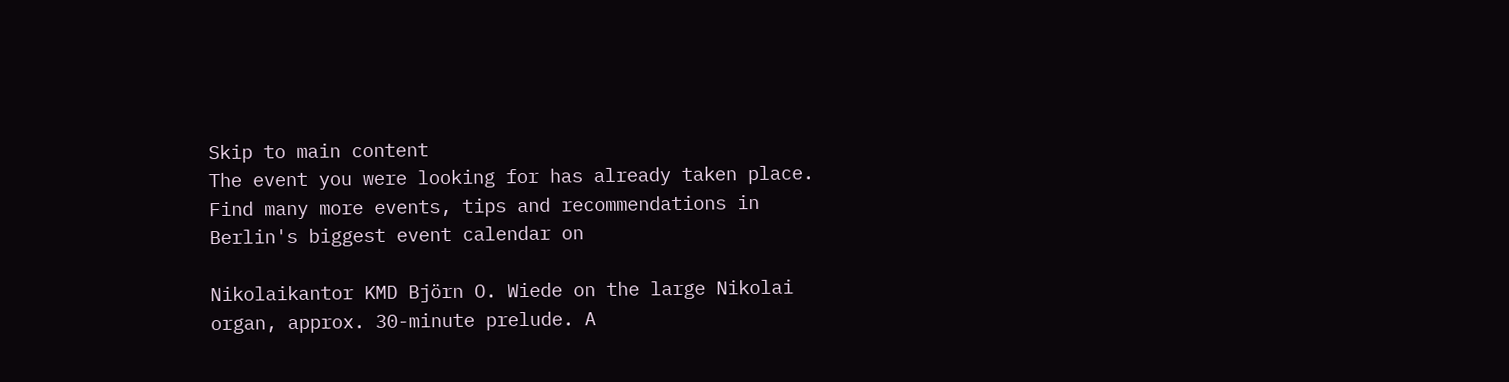Skip to main content
The event you were looking for has already taken place. Find many more events, tips and recommendations in Berlin's biggest event calendar on

Nikolaikantor KMD Björn O. Wiede on the large Nikolai organ, approx. 30-minute prelude. A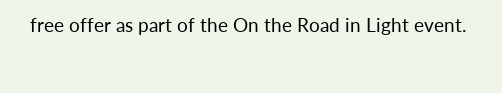free offer as part of the On the Road in Light event.